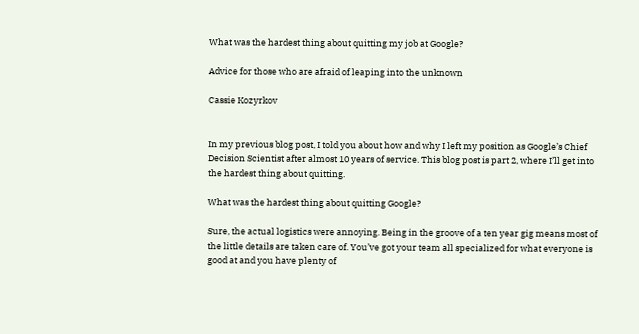What was the hardest thing about quitting my job at Google?

Advice for those who are afraid of leaping into the unknown

Cassie Kozyrkov


In my previous blog post, I told you about how and why I left my position as Google’s Chief Decision Scientist after almost 10 years of service. This blog post is part 2, where I’ll get into the hardest thing about quitting.

What was the hardest thing about quitting Google?

Sure, the actual logistics were annoying. Being in the groove of a ten year gig means most of the little details are taken care of. You’ve got your team all specialized for what everyone is good at and you have plenty of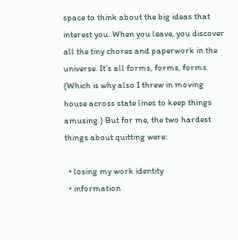space to think about the big ideas that interest you. When you leave, you discover all the tiny chores and paperwork in the universe. It’s all forms, forms, forms. (Which is why also I threw in moving house across state lines to keep things amusing.) But for me, the two hardest things about quitting were:

  • losing my work identity
  • information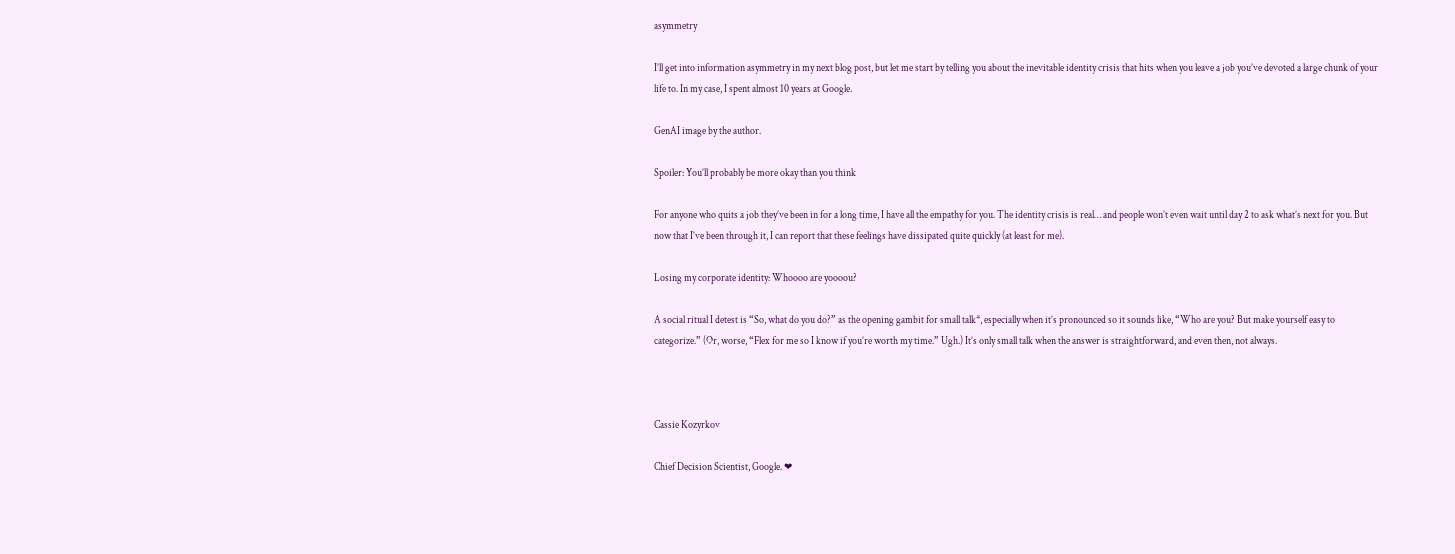asymmetry

I’ll get into information asymmetry in my next blog post, but let me start by telling you about the inevitable identity crisis that hits when you leave a job you’ve devoted a large chunk of your life to. In my case, I spent almost 10 years at Google.

GenAI image by the author.

Spoiler: You’ll probably be more okay than you think

For anyone who quits a job they’ve been in for a long time, I have all the empathy for you. The identity crisis is real… and people won’t even wait until day 2 to ask what’s next for you. But now that I’ve been through it, I can report that these feelings have dissipated quite quickly (at least for me).

Losing my corporate identity: Whoooo are yoooou?

A social ritual I detest is “So, what do you do?” as the opening gambit for small talk*, especially when it’s pronounced so it sounds like, “Who are you? But make yourself easy to categorize.” (Or, worse, “Flex for me so I know if you’re worth my time.” Ugh.) It’s only small talk when the answer is straightforward, and even then, not always.



Cassie Kozyrkov

Chief Decision Scientist, Google. ❤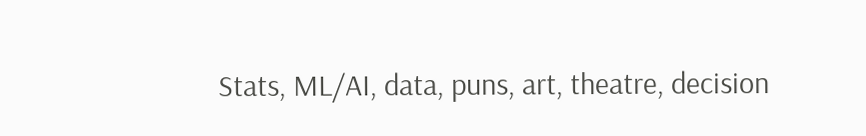Stats, ML/AI, data, puns, art, theatre, decision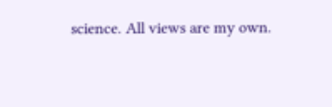science. All views are my own.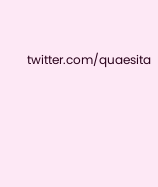twitter.com/quaesita